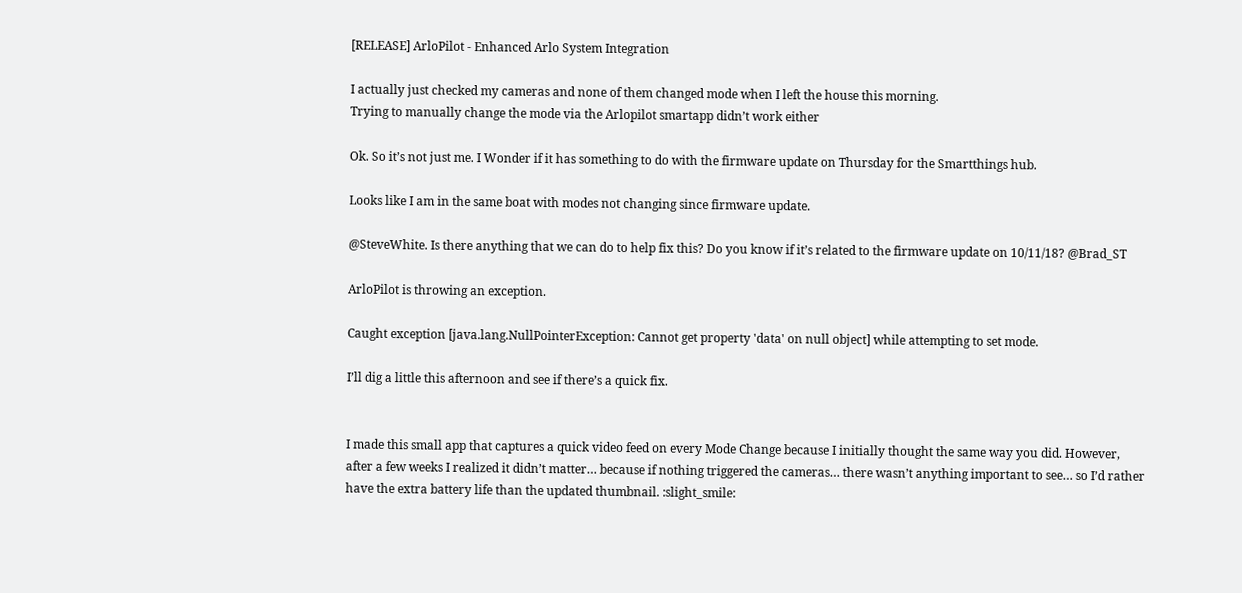[RELEASE] ArloPilot - Enhanced Arlo System Integration

I actually just checked my cameras and none of them changed mode when I left the house this morning.
Trying to manually change the mode via the Arlopilot smartapp didn’t work either

Ok. So it’s not just me. I Wonder if it has something to do with the firmware update on Thursday for the Smartthings hub.

Looks like I am in the same boat with modes not changing since firmware update.

@SteveWhite. Is there anything that we can do to help fix this? Do you know if it’s related to the firmware update on 10/11/18? @Brad_ST

ArloPilot is throwing an exception.

Caught exception [java.lang.NullPointerException: Cannot get property 'data' on null object] while attempting to set mode.

I’ll dig a little this afternoon and see if there’s a quick fix.


I made this small app that captures a quick video feed on every Mode Change because I initially thought the same way you did. However, after a few weeks I realized it didn’t matter… because if nothing triggered the cameras… there wasn’t anything important to see… so I’d rather have the extra battery life than the updated thumbnail. :slight_smile: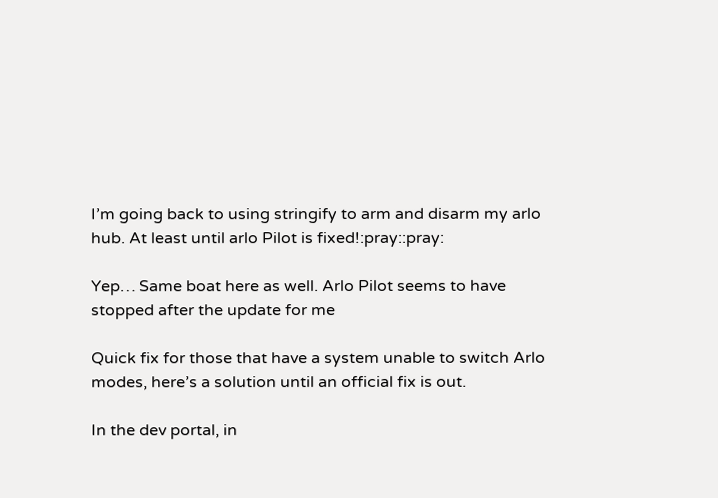I’m going back to using stringify to arm and disarm my arlo hub. At least until arlo Pilot is fixed!:pray::pray:

Yep… Same boat here as well. Arlo Pilot seems to have stopped after the update for me

Quick fix for those that have a system unable to switch Arlo modes, here’s a solution until an official fix is out.

In the dev portal, in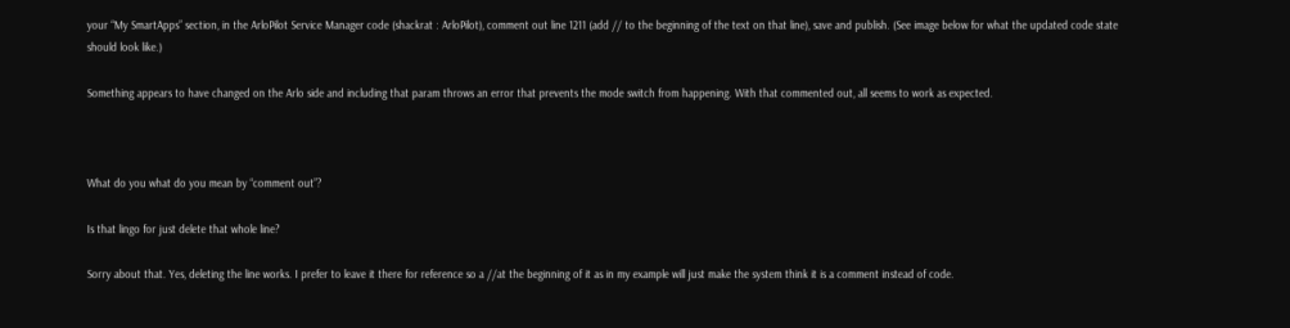your “My SmartApps” section, in the ArloPilot Service Manager code (shackrat : ArloPilot), comment out line 1211 (add // to the beginning of the text on that line), save and publish. (See image below for what the updated code state should look like.)

Something appears to have changed on the Arlo side and including that param throws an error that prevents the mode switch from happening. With that commented out, all seems to work as expected.



What do you what do you mean by “comment out”?

Is that lingo for just delete that whole line?

Sorry about that. Yes, deleting the line works. I prefer to leave it there for reference so a //at the beginning of it as in my example will just make the system think it is a comment instead of code.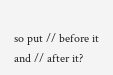so put // before it and // after it?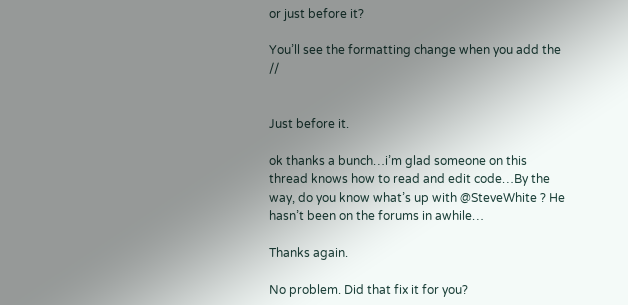or just before it?

You’ll see the formatting change when you add the //


Just before it.

ok thanks a bunch…i’m glad someone on this thread knows how to read and edit code…By the way, do you know what’s up with @SteveWhite ? He hasn’t been on the forums in awhile…

Thanks again.

No problem. Did that fix it for you?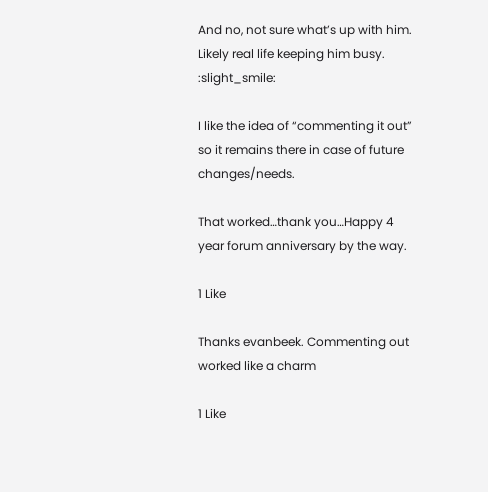And no, not sure what’s up with him. Likely real life keeping him busy. :slight_smile:

I like the idea of “commenting it out” so it remains there in case of future changes/needs.

That worked…thank you…Happy 4 year forum anniversary by the way.

1 Like

Thanks evanbeek. Commenting out worked like a charm

1 Like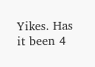Yikes. Has it been 4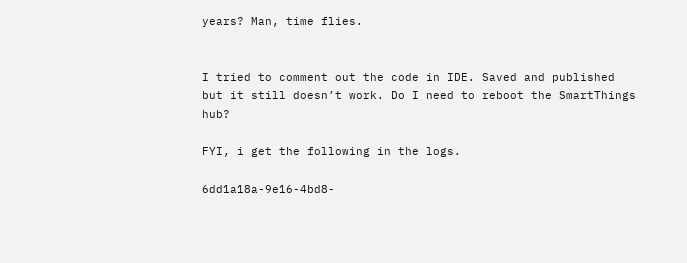years? Man, time flies.


I tried to comment out the code in IDE. Saved and published but it still doesn’t work. Do I need to reboot the SmartThings hub?

FYI, i get the following in the logs.

6dd1a18a-9e16-4bd8-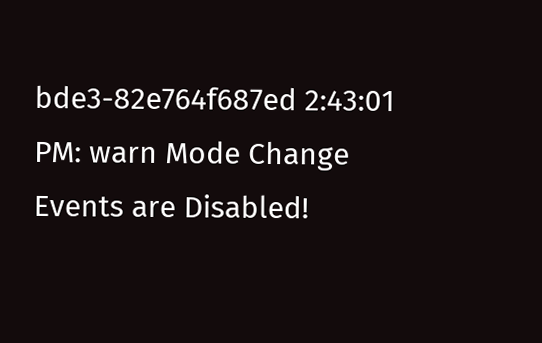bde3-82e764f687ed 2:43:01 PM: warn Mode Change Events are Disabled!